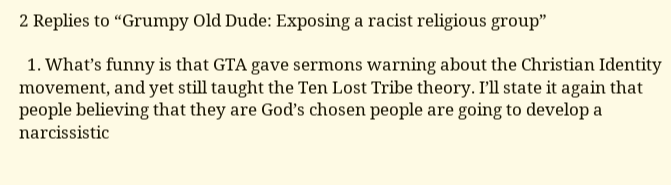2 Replies to “Grumpy Old Dude: Exposing a racist religious group”

  1. What’s funny is that GTA gave sermons warning about the Christian Identity movement, and yet still taught the Ten Lost Tribe theory. I’ll state it again that people believing that they are God’s chosen people are going to develop a narcissistic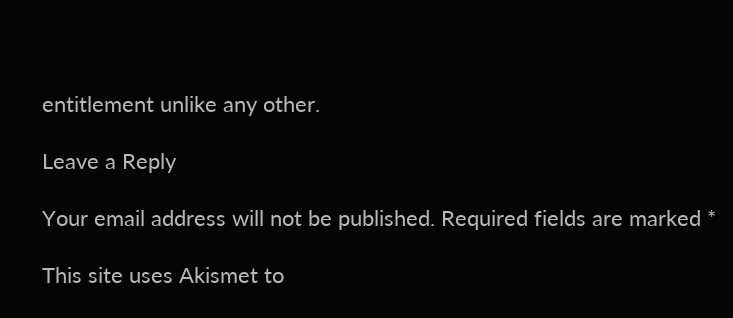entitlement unlike any other.

Leave a Reply

Your email address will not be published. Required fields are marked *

This site uses Akismet to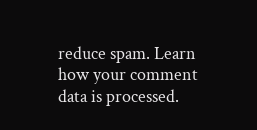reduce spam. Learn how your comment data is processed.